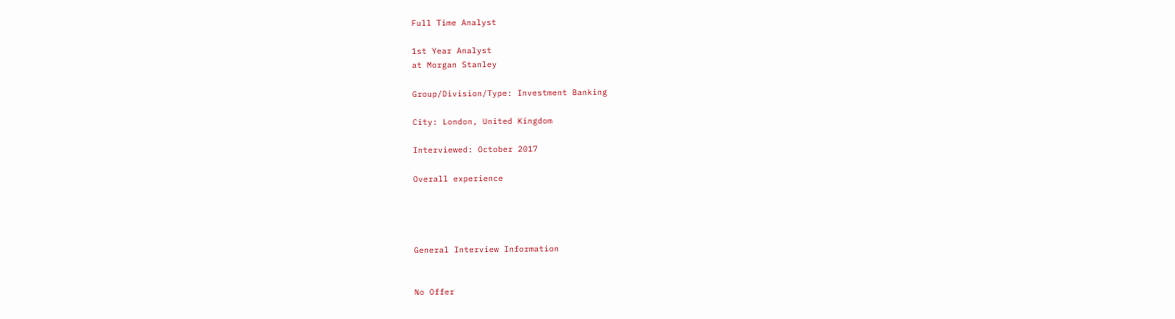Full Time Analyst

1st Year Analyst
at Morgan Stanley

Group/Division/Type: Investment Banking

City: London, United Kingdom

Interviewed: October 2017

Overall experience




General Interview Information


No Offer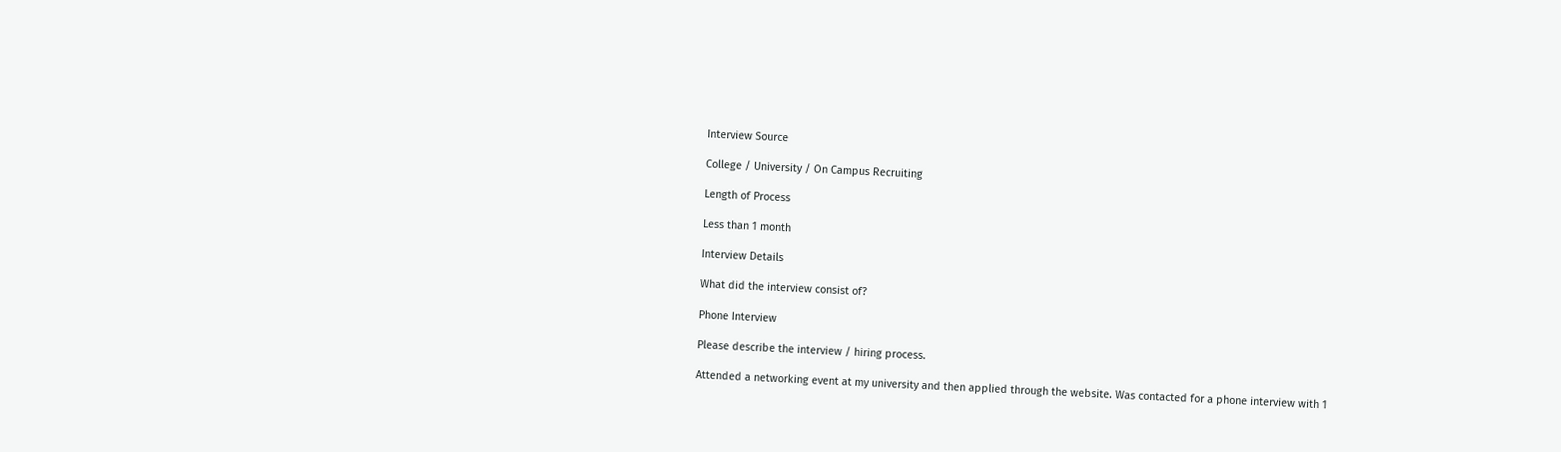Interview Source

College / University / On Campus Recruiting

Length of Process

Less than 1 month

Interview Details

What did the interview consist of?

Phone Interview

Please describe the interview / hiring process.

Attended a networking event at my university and then applied through the website. Was contacted for a phone interview with 1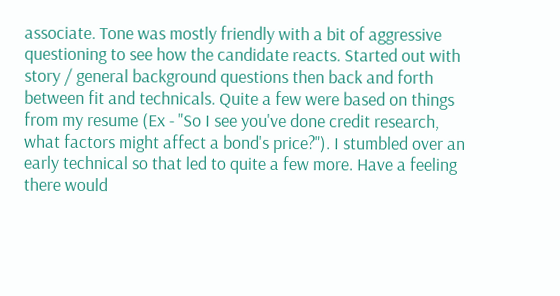associate. Tone was mostly friendly with a bit of aggressive questioning to see how the candidate reacts. Started out with story / general background questions then back and forth between fit and technicals. Quite a few were based on things from my resume (Ex - "So I see you've done credit research, what factors might affect a bond's price?"). I stumbled over an early technical so that led to quite a few more. Have a feeling there would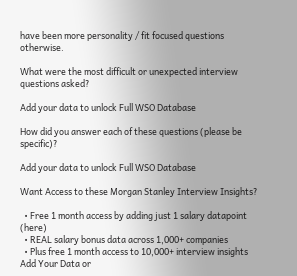have been more personality / fit focused questions otherwise.

What were the most difficult or unexpected interview questions asked?

Add your data to unlock Full WSO Database

How did you answer each of these questions (please be specific)?

Add your data to unlock Full WSO Database

Want Access to these Morgan Stanley Interview Insights?

  • Free 1 month access by adding just 1 salary datapoint (here)
  • REAL salary bonus data across 1,000+ companies
  • Plus free 1 month access to 10,000+ interview insights
Add Your Data or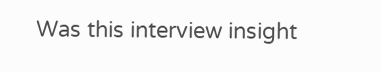Was this interview insight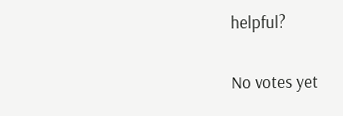helpful?

No votes yet